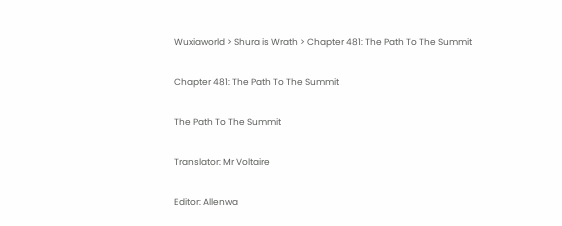Wuxiaworld > Shura is Wrath > Chapter 481: The Path To The Summit

Chapter 481: The Path To The Summit

The Path To The Summit

Translator: Mr Voltaire

Editor: Allenwa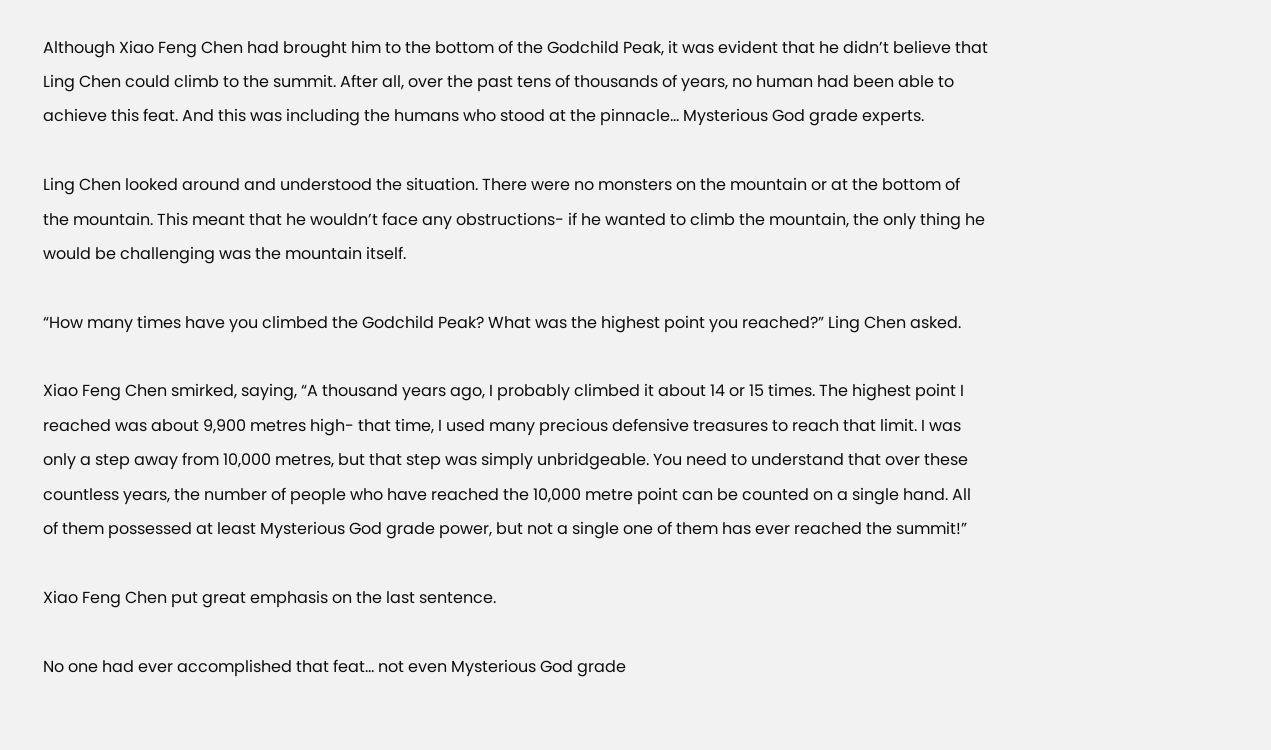Although Xiao Feng Chen had brought him to the bottom of the Godchild Peak, it was evident that he didn’t believe that Ling Chen could climb to the summit. After all, over the past tens of thousands of years, no human had been able to achieve this feat. And this was including the humans who stood at the pinnacle… Mysterious God grade experts.

Ling Chen looked around and understood the situation. There were no monsters on the mountain or at the bottom of the mountain. This meant that he wouldn’t face any obstructions- if he wanted to climb the mountain, the only thing he would be challenging was the mountain itself.

“How many times have you climbed the Godchild Peak? What was the highest point you reached?” Ling Chen asked.

Xiao Feng Chen smirked, saying, “A thousand years ago, I probably climbed it about 14 or 15 times. The highest point I reached was about 9,900 metres high- that time, I used many precious defensive treasures to reach that limit. I was only a step away from 10,000 metres, but that step was simply unbridgeable. You need to understand that over these countless years, the number of people who have reached the 10,000 metre point can be counted on a single hand. All of them possessed at least Mysterious God grade power, but not a single one of them has ever reached the summit!”

Xiao Feng Chen put great emphasis on the last sentence.

No one had ever accomplished that feat… not even Mysterious God grade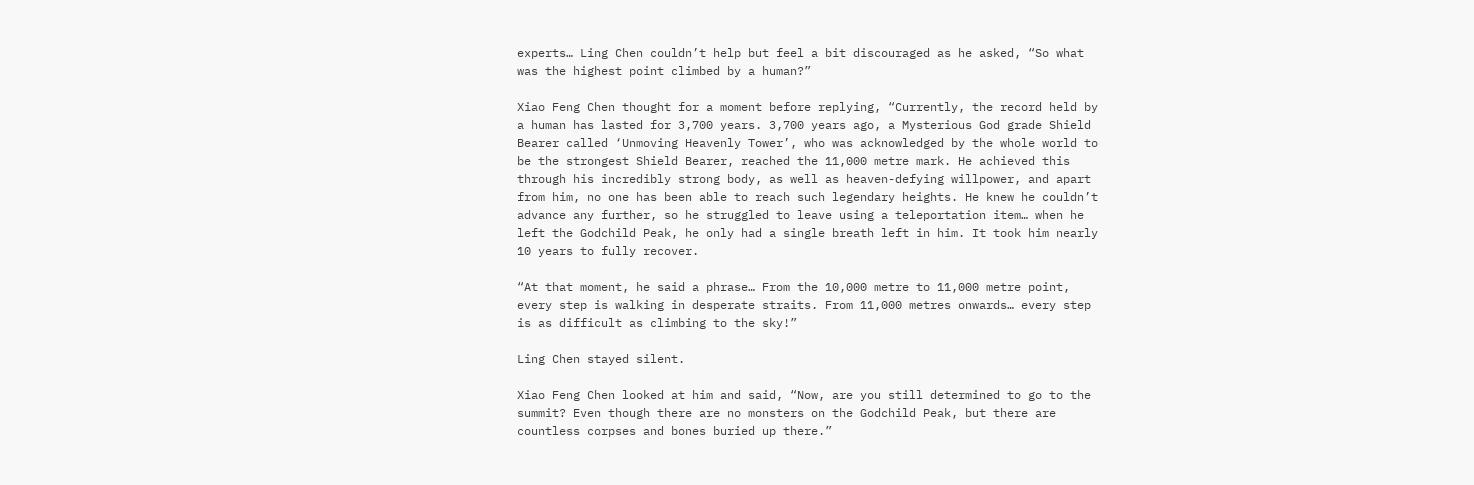experts… Ling Chen couldn’t help but feel a bit discouraged as he asked, “So what was the highest point climbed by a human?”

Xiao Feng Chen thought for a moment before replying, “Currently, the record held by a human has lasted for 3,700 years. 3,700 years ago, a Mysterious God grade Shield Bearer called ‘Unmoving Heavenly Tower’, who was acknowledged by the whole world to be the strongest Shield Bearer, reached the 11,000 metre mark. He achieved this through his incredibly strong body, as well as heaven-defying willpower, and apart from him, no one has been able to reach such legendary heights. He knew he couldn’t advance any further, so he struggled to leave using a teleportation item… when he left the Godchild Peak, he only had a single breath left in him. It took him nearly 10 years to fully recover.

“At that moment, he said a phrase… From the 10,000 metre to 11,000 metre point, every step is walking in desperate straits. From 11,000 metres onwards… every step is as difficult as climbing to the sky!”

Ling Chen stayed silent.

Xiao Feng Chen looked at him and said, “Now, are you still determined to go to the summit? Even though there are no monsters on the Godchild Peak, but there are countless corpses and bones buried up there.”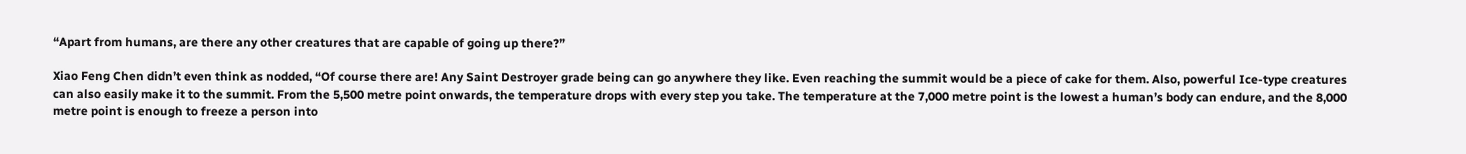“Apart from humans, are there any other creatures that are capable of going up there?”

Xiao Feng Chen didn’t even think as nodded, “Of course there are! Any Saint Destroyer grade being can go anywhere they like. Even reaching the summit would be a piece of cake for them. Also, powerful Ice-type creatures can also easily make it to the summit. From the 5,500 metre point onwards, the temperature drops with every step you take. The temperature at the 7,000 metre point is the lowest a human’s body can endure, and the 8,000 metre point is enough to freeze a person into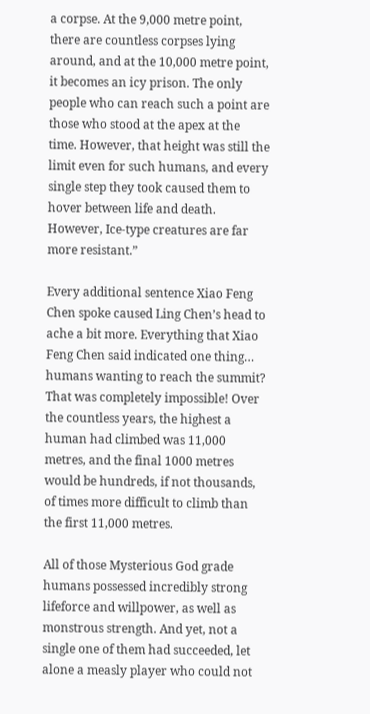a corpse. At the 9,000 metre point, there are countless corpses lying around, and at the 10,000 metre point, it becomes an icy prison. The only people who can reach such a point are those who stood at the apex at the time. However, that height was still the limit even for such humans, and every single step they took caused them to hover between life and death. However, Ice-type creatures are far more resistant.”

Every additional sentence Xiao Feng Chen spoke caused Ling Chen’s head to ache a bit more. Everything that Xiao Feng Chen said indicated one thing… humans wanting to reach the summit? That was completely impossible! Over the countless years, the highest a human had climbed was 11,000 metres, and the final 1000 metres would be hundreds, if not thousands, of times more difficult to climb than the first 11,000 metres.

All of those Mysterious God grade humans possessed incredibly strong lifeforce and willpower, as well as monstrous strength. And yet, not a single one of them had succeeded, let alone a measly player who could not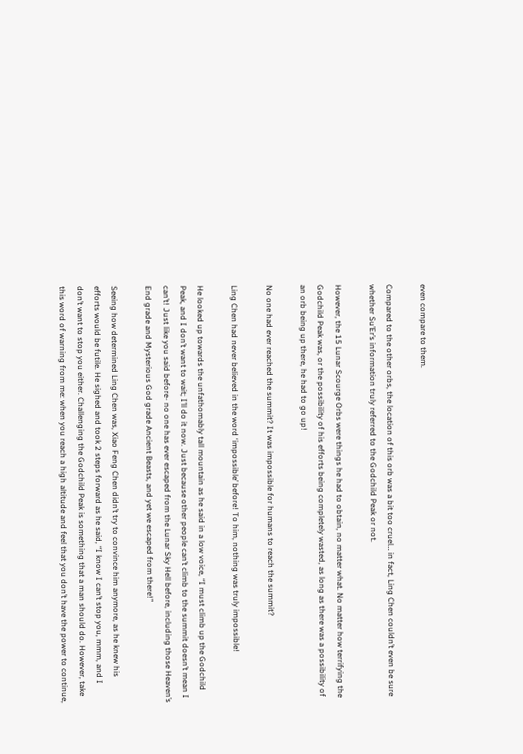even compare to them.

Compared to the other orbs, the location of this orb was a bit too cruel… in fact, Ling Chen couldn’t even be sure whether Su’Er’s information truly referred to the Godchild Peak or not.

However, the 15 Lunar Scourge Orbs were things he had to obtain, no matter what. No matter how terrifying the Godchild Peak was, or the possibility of his efforts being completely wasted, as long as there was a possibility of an orb being up there, he had to go up!

No one had ever reached the summit? It was impossible for humans to reach the summit?

Ling Chen had never believed in the word ‘impossible’ before! To him, nothing was truly impossible!

He looked up towards the unfathomably tall mountain as he said in a low voice, “I must climb up the Godchild Peak, and I don’t want to wait; I’ll do it now. Just because other people can’t climb to the summit doesn’t mean I can’t! Just like you said before- no one has ever escaped from the Lunar Sky Hell before, including those Heaven’s End grade and Mysterious God grade Ancient Beasts, and yet we escaped from there!”

Seeing how determined Ling Chen was, Xiao Feng Chen didn’t try to convince him anymore, as he knew his efforts would be futile. He sighed and took 2 steps forward as he said, “I know I can’t stop you, mmm, and I don’t want to stop you either. Challenging the Godchild Peak is something that a man should do. However, take this word of warning from me: when you reach a high altitude and feel that you don’t have the power to continue,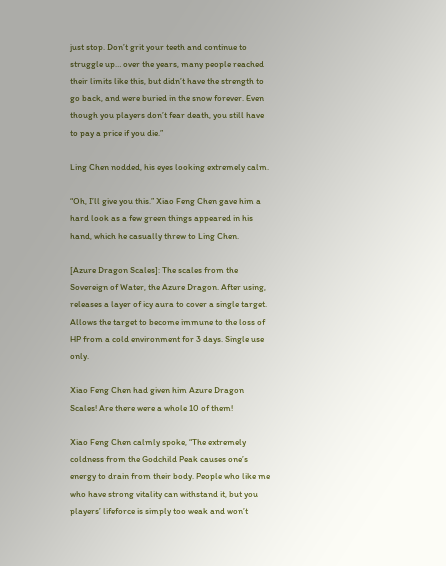just stop. Don’t grit your teeth and continue to struggle up… over the years, many people reached their limits like this, but didn’t have the strength to go back, and were buried in the snow forever. Even though you players don’t fear death, you still have to pay a price if you die.”

Ling Chen nodded, his eyes looking extremely calm.

“Oh, I’ll give you this.” Xiao Feng Chen gave him a hard look as a few green things appeared in his hand, which he casually threw to Ling Chen.

[Azure Dragon Scales]: The scales from the Sovereign of Water, the Azure Dragon. After using, releases a layer of icy aura to cover a single target. Allows the target to become immune to the loss of HP from a cold environment for 3 days. Single use only.

Xiao Feng Chen had given him Azure Dragon Scales! Are there were a whole 10 of them!

Xiao Feng Chen calmly spoke, “The extremely coldness from the Godchild Peak causes one’s energy to drain from their body. People who like me who have strong vitality can withstand it, but you players’ lifeforce is simply too weak and won’t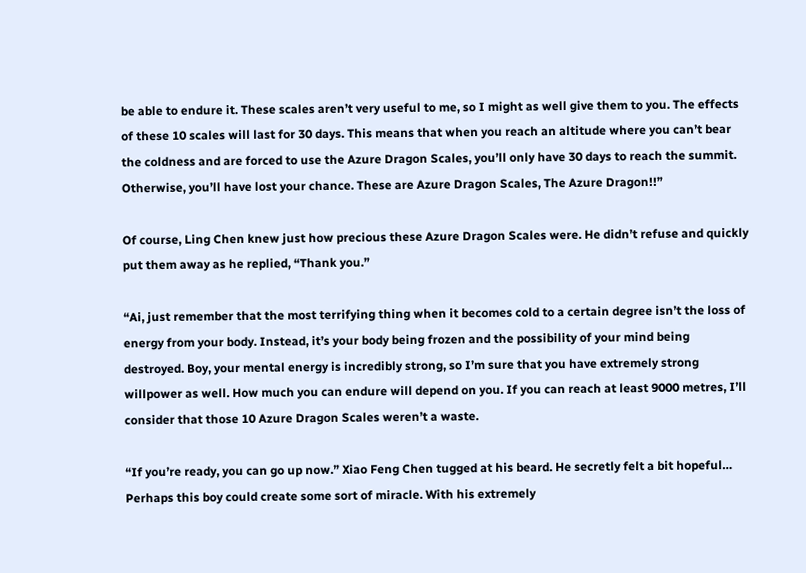be able to endure it. These scales aren’t very useful to me, so I might as well give them to you. The effects of these 10 scales will last for 30 days. This means that when you reach an altitude where you can’t bear the coldness and are forced to use the Azure Dragon Scales, you’ll only have 30 days to reach the summit. Otherwise, you’ll have lost your chance. These are Azure Dragon Scales, The Azure Dragon!!”

Of course, Ling Chen knew just how precious these Azure Dragon Scales were. He didn’t refuse and quickly put them away as he replied, “Thank you.”

“Ai, just remember that the most terrifying thing when it becomes cold to a certain degree isn’t the loss of energy from your body. Instead, it’s your body being frozen and the possibility of your mind being destroyed. Boy, your mental energy is incredibly strong, so I’m sure that you have extremely strong willpower as well. How much you can endure will depend on you. If you can reach at least 9000 metres, I’ll consider that those 10 Azure Dragon Scales weren’t a waste.

“If you’re ready, you can go up now.” Xiao Feng Chen tugged at his beard. He secretly felt a bit hopeful… Perhaps this boy could create some sort of miracle. With his extremely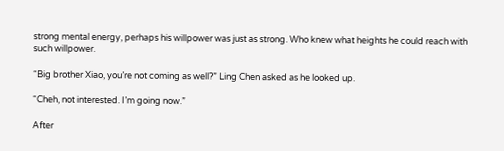strong mental energy, perhaps his willpower was just as strong. Who knew what heights he could reach with such willpower.

“Big brother Xiao, you’re not coming as well?” Ling Chen asked as he looked up.

“Cheh, not interested. I’m going now.”

After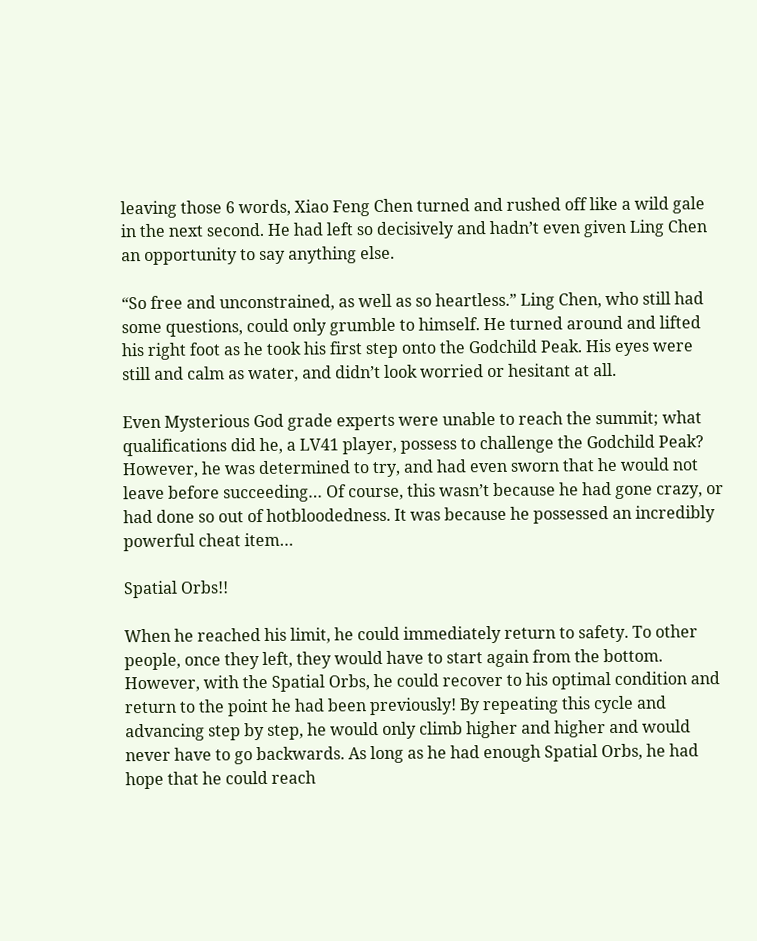leaving those 6 words, Xiao Feng Chen turned and rushed off like a wild gale in the next second. He had left so decisively and hadn’t even given Ling Chen an opportunity to say anything else.

“So free and unconstrained, as well as so heartless.” Ling Chen, who still had some questions, could only grumble to himself. He turned around and lifted his right foot as he took his first step onto the Godchild Peak. His eyes were still and calm as water, and didn’t look worried or hesitant at all.

Even Mysterious God grade experts were unable to reach the summit; what qualifications did he, a LV41 player, possess to challenge the Godchild Peak? However, he was determined to try, and had even sworn that he would not leave before succeeding… Of course, this wasn’t because he had gone crazy, or had done so out of hotbloodedness. It was because he possessed an incredibly powerful cheat item…

Spatial Orbs!!

When he reached his limit, he could immediately return to safety. To other people, once they left, they would have to start again from the bottom. However, with the Spatial Orbs, he could recover to his optimal condition and return to the point he had been previously! By repeating this cycle and advancing step by step, he would only climb higher and higher and would never have to go backwards. As long as he had enough Spatial Orbs, he had hope that he could reach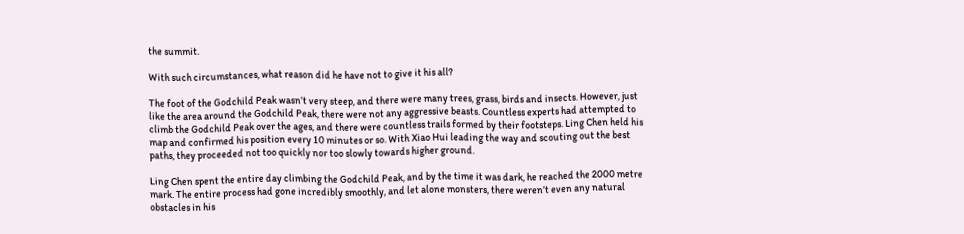the summit.

With such circumstances, what reason did he have not to give it his all?

The foot of the Godchild Peak wasn’t very steep, and there were many trees, grass, birds and insects. However, just like the area around the Godchild Peak, there were not any aggressive beasts. Countless experts had attempted to climb the Godchild Peak over the ages, and there were countless trails formed by their footsteps. Ling Chen held his map and confirmed his position every 10 minutes or so. With Xiao Hui leading the way and scouting out the best paths, they proceeded not too quickly nor too slowly towards higher ground.

Ling Chen spent the entire day climbing the Godchild Peak, and by the time it was dark, he reached the 2000 metre mark. The entire process had gone incredibly smoothly, and let alone monsters, there weren’t even any natural obstacles in his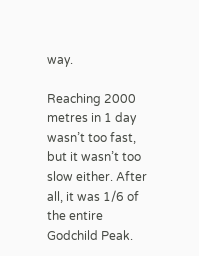way.

Reaching 2000 metres in 1 day wasn’t too fast, but it wasn’t too slow either. After all, it was 1/6 of the entire Godchild Peak.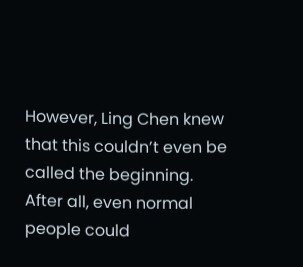However, Ling Chen knew that this couldn’t even be called the beginning. After all, even normal people could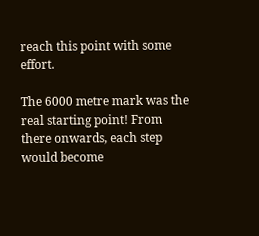reach this point with some effort.

The 6000 metre mark was the real starting point! From there onwards, each step would become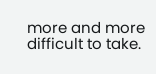more and more difficult to take.